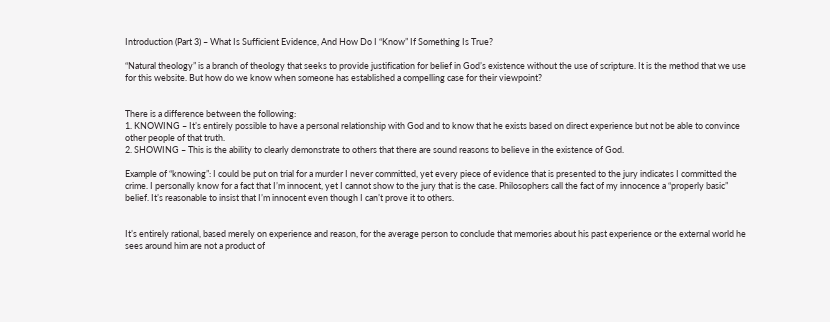Introduction (Part 3) – What Is Sufficient Evidence, And How Do I “Know” If Something Is True?

“Natural theology” is a branch of theology that seeks to provide justification for belief in God’s existence without the use of scripture. It is the method that we use for this website. But how do we know when someone has established a compelling case for their viewpoint?


There is a difference between the following:
1. KNOWING – It’s entirely possible to have a personal relationship with God and to know that he exists based on direct experience but not be able to convince other people of that truth.
2. SHOWING – This is the ability to clearly demonstrate to others that there are sound reasons to believe in the existence of God.

Example of “knowing”: I could be put on trial for a murder I never committed, yet every piece of evidence that is presented to the jury indicates I committed the crime. I personally know for a fact that I’m innocent, yet I cannot show to the jury that is the case. Philosophers call the fact of my innocence a “properly basic” belief. It’s reasonable to insist that I’m innocent even though I can’t prove it to others.


It’s entirely rational, based merely on experience and reason, for the average person to conclude that memories about his past experience or the external world he sees around him are not a product of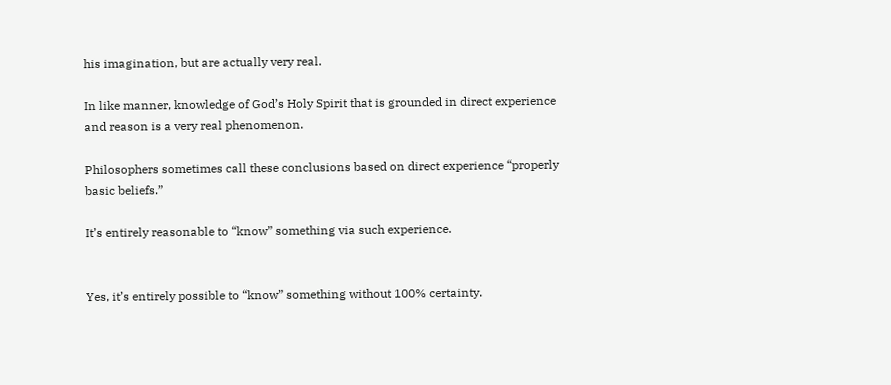his imagination, but are actually very real.

In like manner, knowledge of God’s Holy Spirit that is grounded in direct experience and reason is a very real phenomenon.

Philosophers sometimes call these conclusions based on direct experience “properly basic beliefs.”

It’s entirely reasonable to “know” something via such experience.


Yes, it’s entirely possible to “know” something without 100% certainty.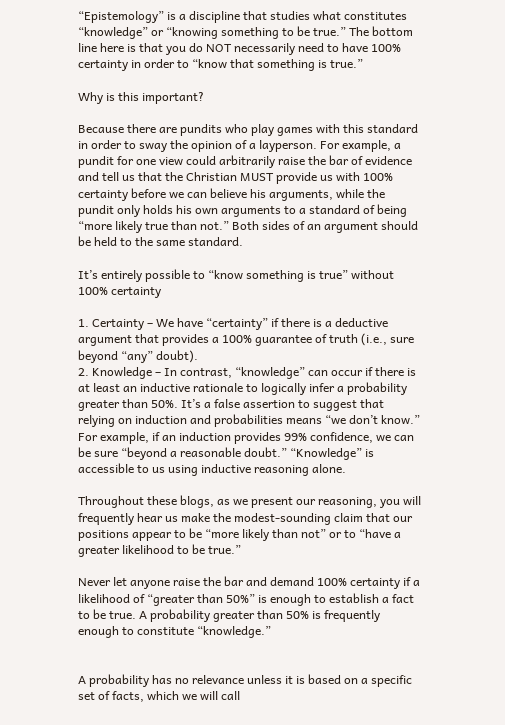“Epistemology” is a discipline that studies what constitutes “knowledge” or “knowing something to be true.” The bottom line here is that you do NOT necessarily need to have 100% certainty in order to “know that something is true.”

Why is this important?

Because there are pundits who play games with this standard in order to sway the opinion of a layperson. For example, a pundit for one view could arbitrarily raise the bar of evidence and tell us that the Christian MUST provide us with 100% certainty before we can believe his arguments, while the pundit only holds his own arguments to a standard of being “more likely true than not.” Both sides of an argument should be held to the same standard.

It’s entirely possible to “know something is true” without 100% certainty

1. Certainty – We have “certainty” if there is a deductive argument that provides a 100% guarantee of truth (i.e., sure beyond “any” doubt).
2. Knowledge – In contrast, “knowledge” can occur if there is at least an inductive rationale to logically infer a probability greater than 50%. It’s a false assertion to suggest that relying on induction and probabilities means “we don’t know.” For example, if an induction provides 99% confidence, we can be sure “beyond a reasonable doubt.” “Knowledge” is accessible to us using inductive reasoning alone.

Throughout these blogs, as we present our reasoning, you will frequently hear us make the modest-sounding claim that our positions appear to be “more likely than not” or to “have a greater likelihood to be true.”

Never let anyone raise the bar and demand 100% certainty if a likelihood of “greater than 50%” is enough to establish a fact to be true. A probability greater than 50% is frequently enough to constitute “knowledge.”


A probability has no relevance unless it is based on a specific set of facts, which we will call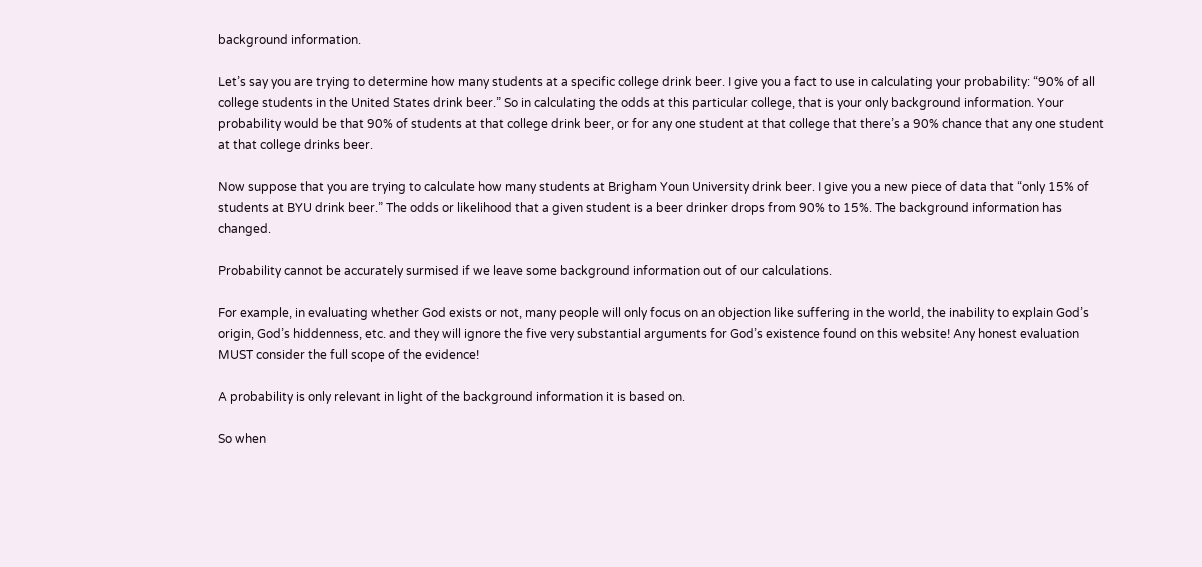background information.

Let’s say you are trying to determine how many students at a specific college drink beer. I give you a fact to use in calculating your probability: “90% of all college students in the United States drink beer.” So in calculating the odds at this particular college, that is your only background information. Your probability would be that 90% of students at that college drink beer, or for any one student at that college that there’s a 90% chance that any one student at that college drinks beer.

Now suppose that you are trying to calculate how many students at Brigham Youn University drink beer. I give you a new piece of data that “only 15% of students at BYU drink beer.” The odds or likelihood that a given student is a beer drinker drops from 90% to 15%. The background information has changed.

Probability cannot be accurately surmised if we leave some background information out of our calculations.

For example, in evaluating whether God exists or not, many people will only focus on an objection like suffering in the world, the inability to explain God’s origin, God’s hiddenness, etc. and they will ignore the five very substantial arguments for God’s existence found on this website! Any honest evaluation MUST consider the full scope of the evidence!

A probability is only relevant in light of the background information it is based on.

So when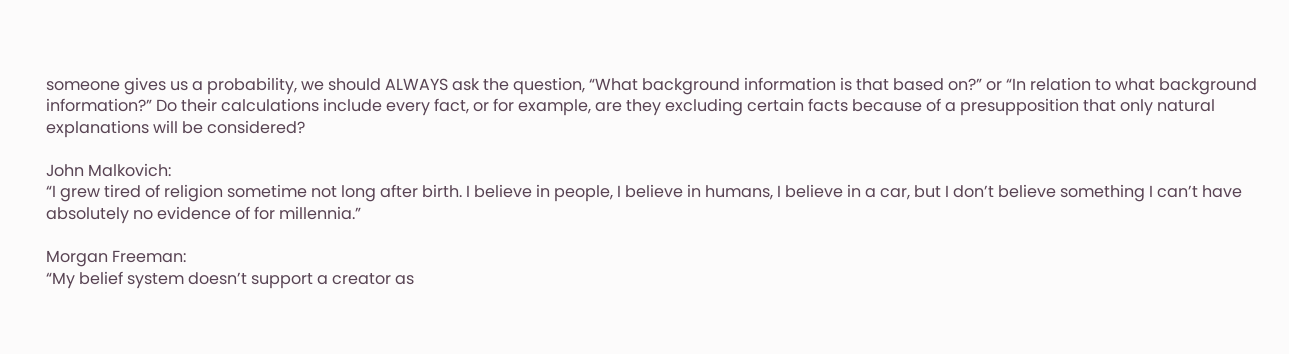someone gives us a probability, we should ALWAYS ask the question, “What background information is that based on?” or “In relation to what background information?” Do their calculations include every fact, or for example, are they excluding certain facts because of a presupposition that only natural explanations will be considered?

John Malkovich:
“I grew tired of religion sometime not long after birth. I believe in people, I believe in humans, I believe in a car, but I don’t believe something I can’t have absolutely no evidence of for millennia.”

Morgan Freeman:
“My belief system doesn’t support a creator as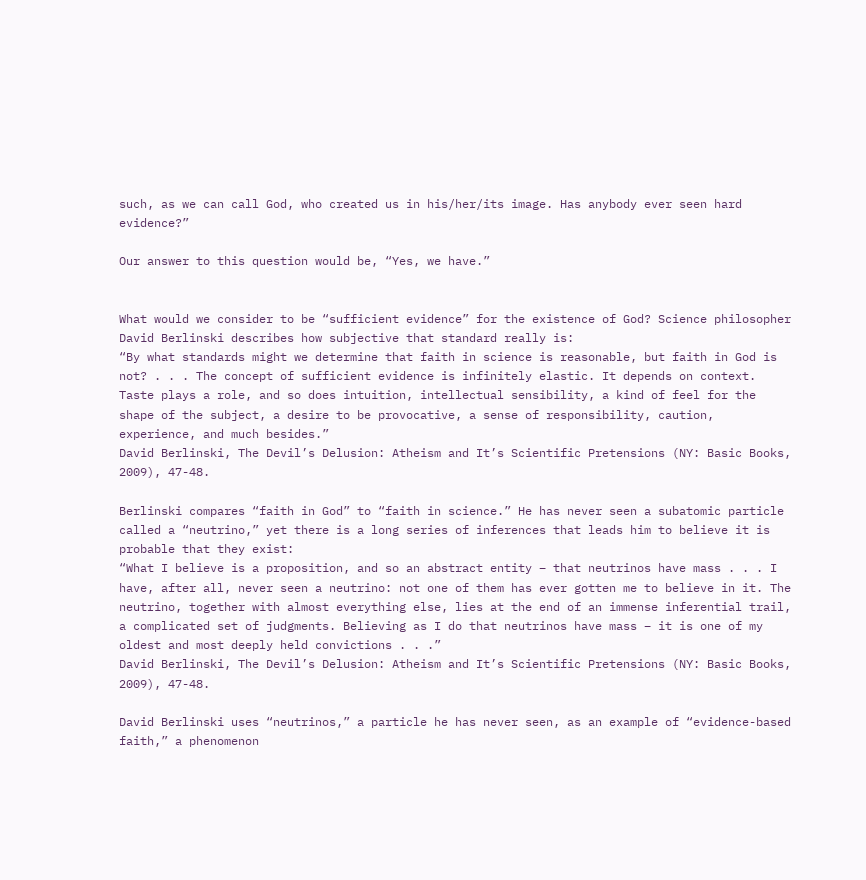such, as we can call God, who created us in his/her/its image. Has anybody ever seen hard evidence?”

Our answer to this question would be, “Yes, we have.”


What would we consider to be “sufficient evidence” for the existence of God? Science philosopher David Berlinski describes how subjective that standard really is:
“By what standards might we determine that faith in science is reasonable, but faith in God is not? . . . The concept of sufficient evidence is infinitely elastic. It depends on context. Taste plays a role, and so does intuition, intellectual sensibility, a kind of feel for the shape of the subject, a desire to be provocative, a sense of responsibility, caution, experience, and much besides.”
David Berlinski, The Devil’s Delusion: Atheism and It’s Scientific Pretensions (NY: Basic Books, 2009), 47-48.

Berlinski compares “faith in God” to “faith in science.” He has never seen a subatomic particle called a “neutrino,” yet there is a long series of inferences that leads him to believe it is probable that they exist:
“What I believe is a proposition, and so an abstract entity – that neutrinos have mass . . . I have, after all, never seen a neutrino: not one of them has ever gotten me to believe in it. The neutrino, together with almost everything else, lies at the end of an immense inferential trail, a complicated set of judgments. Believing as I do that neutrinos have mass – it is one of my oldest and most deeply held convictions . . .”
David Berlinski, The Devil’s Delusion: Atheism and It’s Scientific Pretensions (NY: Basic Books, 2009), 47-48.

David Berlinski uses “neutrinos,” a particle he has never seen, as an example of “evidence-based faith,” a phenomenon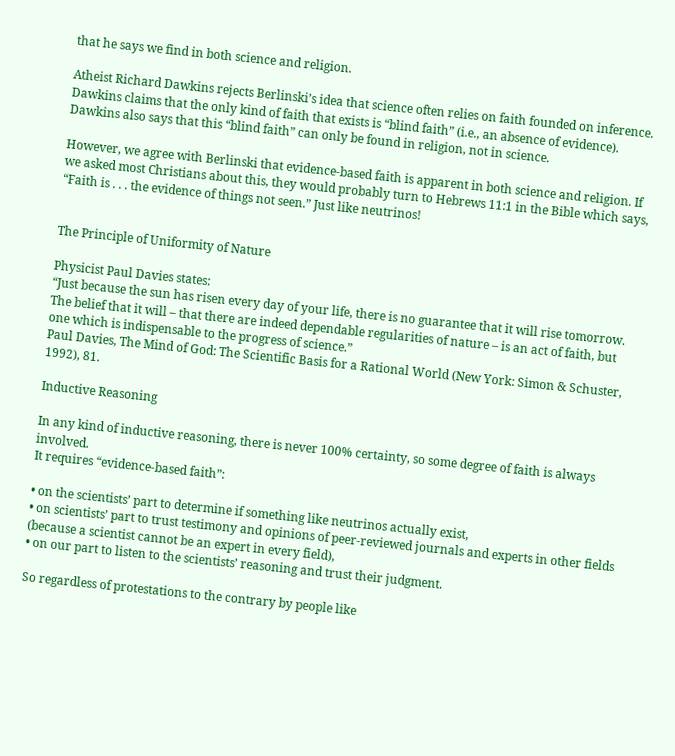that he says we find in both science and religion.

Atheist Richard Dawkins rejects Berlinski’s idea that science often relies on faith founded on inference. Dawkins claims that the only kind of faith that exists is “blind faith” (i.e., an absence of evidence). Dawkins also says that this “blind faith” can only be found in religion, not in science.

However, we agree with Berlinski that evidence-based faith is apparent in both science and religion. If we asked most Christians about this, they would probably turn to Hebrews 11:1 in the Bible which says, “Faith is . . . the evidence of things not seen.” Just like neutrinos!


The Principle of Uniformity of Nature

Physicist Paul Davies states:
“Just because the sun has risen every day of your life, there is no guarantee that it will rise tomorrow. The belief that it will – that there are indeed dependable regularities of nature – is an act of faith, but one which is indispensable to the progress of science.”
Paul Davies, The Mind of God: The Scientific Basis for a Rational World (New York: Simon & Schuster, 1992), 81.

Inductive Reasoning

In any kind of inductive reasoning, there is never 100% certainty, so some degree of faith is always involved.
It requires “evidence-based faith”:

• on the scientists’ part to determine if something like neutrinos actually exist,
• on scientists’ part to trust testimony and opinions of peer-reviewed journals and experts in other fields (because a scientist cannot be an expert in every field),
• on our part to listen to the scientists’ reasoning and trust their judgment.

So regardless of protestations to the contrary by people like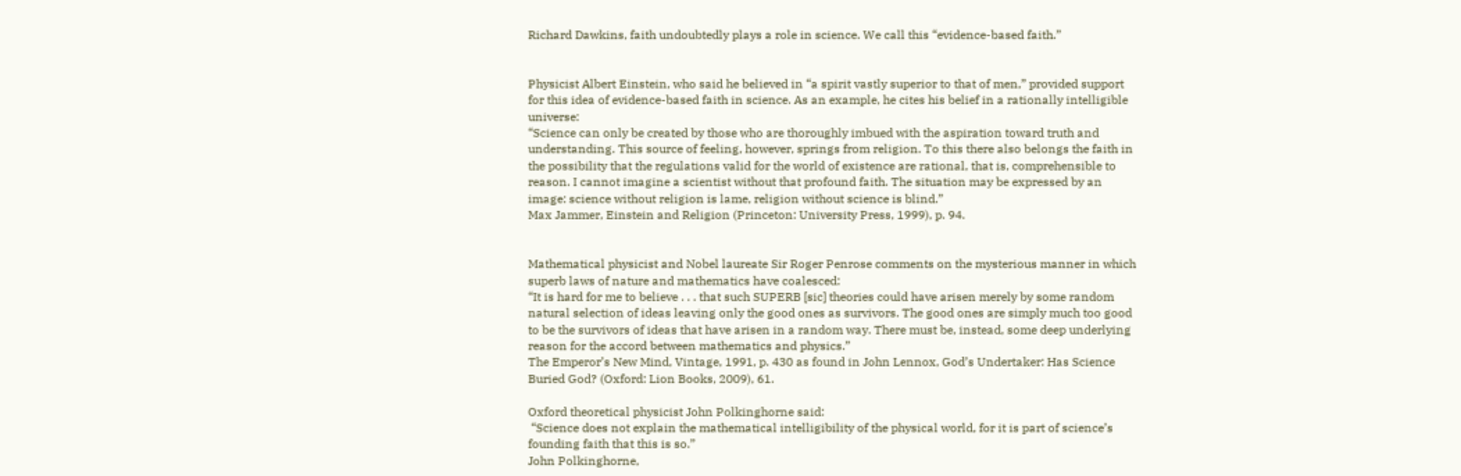Richard Dawkins, faith undoubtedly plays a role in science. We call this “evidence-based faith.”


Physicist Albert Einstein, who said he believed in “a spirit vastly superior to that of men,” provided support for this idea of evidence-based faith in science. As an example, he cites his belief in a rationally intelligible universe:
“Science can only be created by those who are thoroughly imbued with the aspiration toward truth and understanding. This source of feeling, however, springs from religion. To this there also belongs the faith in the possibility that the regulations valid for the world of existence are rational, that is, comprehensible to reason. I cannot imagine a scientist without that profound faith. The situation may be expressed by an image: science without religion is lame, religion without science is blind.”
Max Jammer, Einstein and Religion (Princeton: University Press, 1999), p. 94.


Mathematical physicist and Nobel laureate Sir Roger Penrose comments on the mysterious manner in which superb laws of nature and mathematics have coalesced:
“It is hard for me to believe . . . that such SUPERB [sic] theories could have arisen merely by some random natural selection of ideas leaving only the good ones as survivors. The good ones are simply much too good to be the survivors of ideas that have arisen in a random way. There must be, instead, some deep underlying reason for the accord between mathematics and physics.”
The Emperor’s New Mind, Vintage, 1991, p. 430 as found in John Lennox, God’s Undertaker: Has Science Buried God? (Oxford: Lion Books, 2009), 61.

Oxford theoretical physicist John Polkinghorne said:
 “Science does not explain the mathematical intelligibility of the physical world, for it is part of science’s founding faith that this is so.”
John Polkinghorne,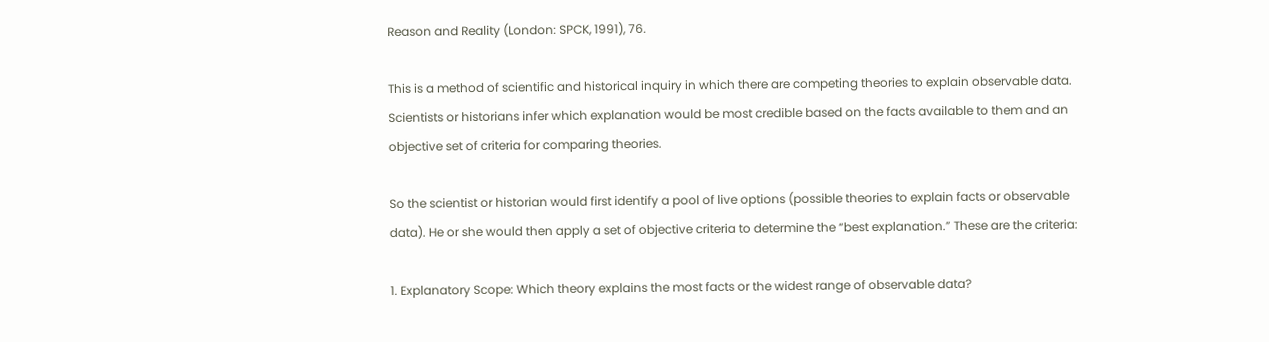Reason and Reality (London: SPCK, 1991), 76.

This is a method of scientific and historical inquiry in which there are competing theories to explain observable data. Scientists or historians infer which explanation would be most credible based on the facts available to them and an objective set of criteria for comparing theories.

So the scientist or historian would first identify a pool of live options (possible theories to explain facts or observable data). He or she would then apply a set of objective criteria to determine the “best explanation.” These are the criteria:

1. Explanatory Scope: Which theory explains the most facts or the widest range of observable data?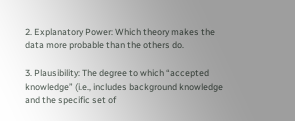2. Explanatory Power: Which theory makes the data more probable than the others do.

3. Plausibility: The degree to which “accepted knowledge” (i.e., includes background knowledge and the specific set of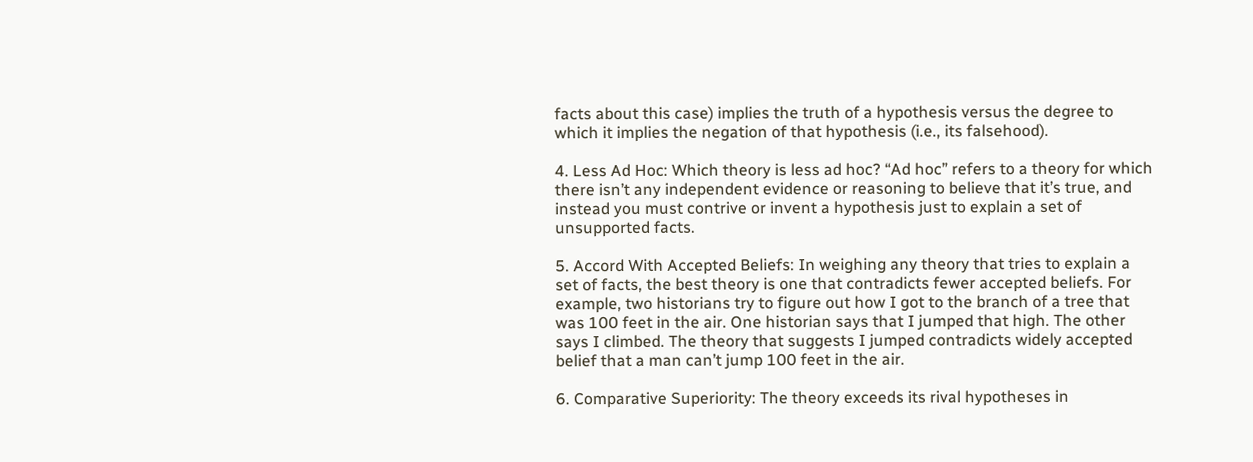facts about this case) implies the truth of a hypothesis versus the degree to which it implies the negation of that hypothesis (i.e., its falsehood).

4. Less Ad Hoc: Which theory is less ad hoc? “Ad hoc” refers to a theory for which there isn’t any independent evidence or reasoning to believe that it’s true, and instead you must contrive or invent a hypothesis just to explain a set of unsupported facts.

5. Accord With Accepted Beliefs: In weighing any theory that tries to explain a set of facts, the best theory is one that contradicts fewer accepted beliefs. For example, two historians try to figure out how I got to the branch of a tree that was 100 feet in the air. One historian says that I jumped that high. The other says I climbed. The theory that suggests I jumped contradicts widely accepted belief that a man can’t jump 100 feet in the air.

6. Comparative Superiority: The theory exceeds its rival hypotheses in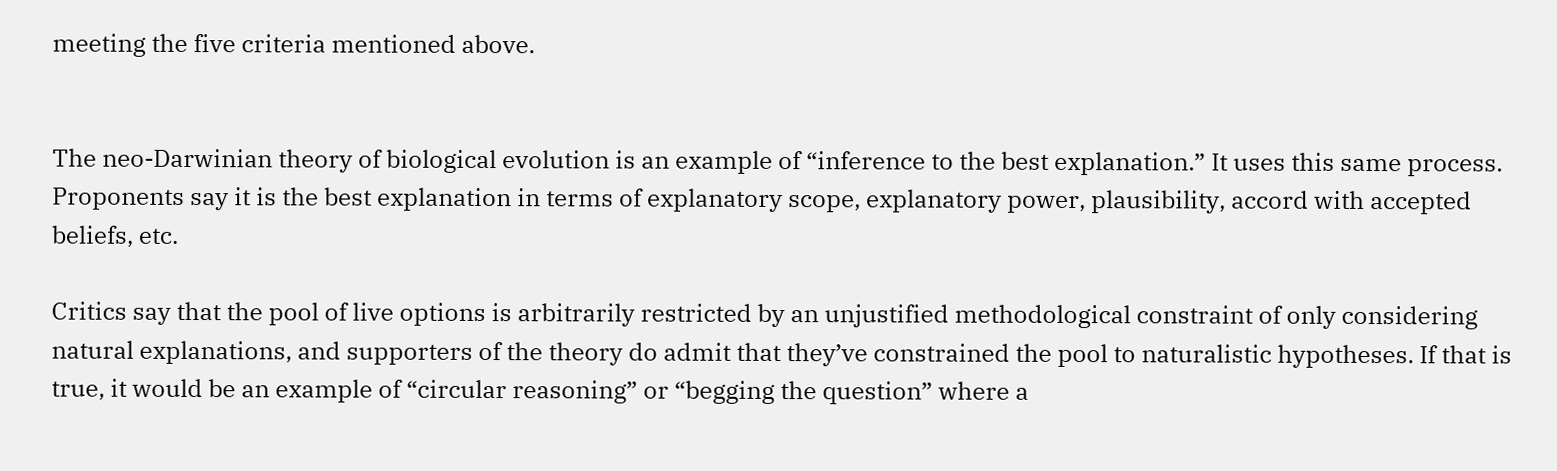meeting the five criteria mentioned above.


The neo-Darwinian theory of biological evolution is an example of “inference to the best explanation.” It uses this same process. Proponents say it is the best explanation in terms of explanatory scope, explanatory power, plausibility, accord with accepted beliefs, etc.

Critics say that the pool of live options is arbitrarily restricted by an unjustified methodological constraint of only considering natural explanations, and supporters of the theory do admit that they’ve constrained the pool to naturalistic hypotheses. If that is true, it would be an example of “circular reasoning” or “begging the question” where a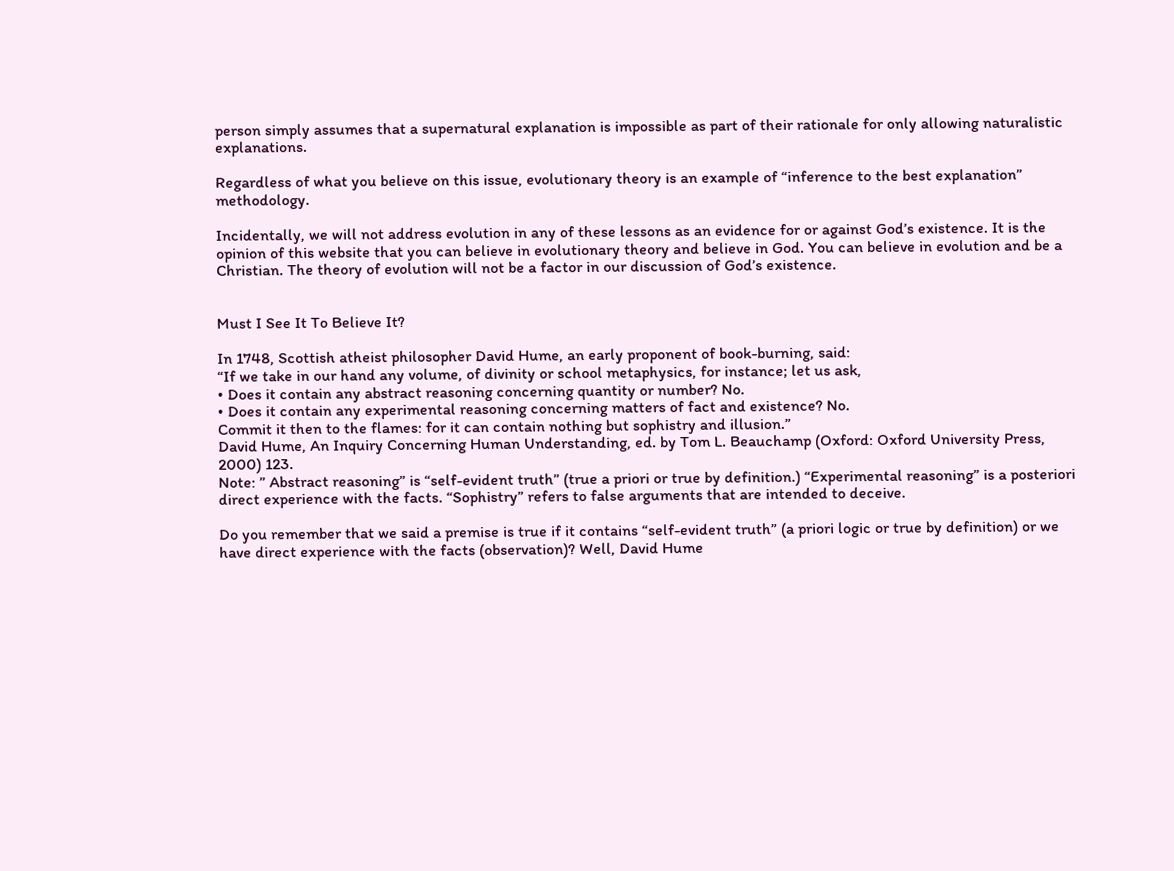person simply assumes that a supernatural explanation is impossible as part of their rationale for only allowing naturalistic explanations.

Regardless of what you believe on this issue, evolutionary theory is an example of “inference to the best explanation” methodology.

Incidentally, we will not address evolution in any of these lessons as an evidence for or against God’s existence. It is the opinion of this website that you can believe in evolutionary theory and believe in God. You can believe in evolution and be a Christian. The theory of evolution will not be a factor in our discussion of God’s existence.


Must I See It To Believe It?

In 1748, Scottish atheist philosopher David Hume, an early proponent of book-burning, said:
“If we take in our hand any volume, of divinity or school metaphysics, for instance; let us ask,
• Does it contain any abstract reasoning concerning quantity or number? No.
• Does it contain any experimental reasoning concerning matters of fact and existence? No.
Commit it then to the flames: for it can contain nothing but sophistry and illusion.”
David Hume, An Inquiry Concerning Human Understanding, ed. by Tom L. Beauchamp (Oxford: Oxford University Press, 2000) 123.
Note: ” Abstract reasoning” is “self-evident truth” (true a priori or true by definition.) “Experimental reasoning” is a posteriori direct experience with the facts. “Sophistry” refers to false arguments that are intended to deceive.

Do you remember that we said a premise is true if it contains “self-evident truth” (a priori logic or true by definition) or we have direct experience with the facts (observation)? Well, David Hume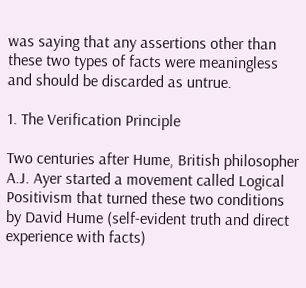was saying that any assertions other than these two types of facts were meaningless and should be discarded as untrue.

1. The Verification Principle

Two centuries after Hume, British philosopher A.J. Ayer started a movement called Logical Positivism that turned these two conditions by David Hume (self-evident truth and direct experience with facts)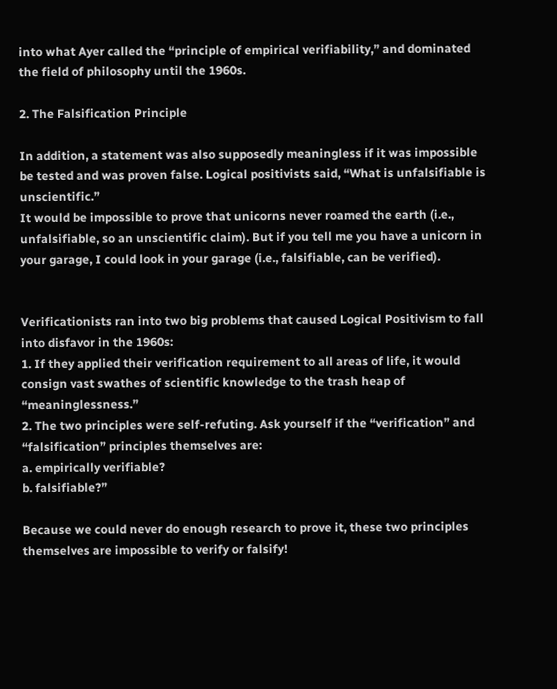into what Ayer called the “principle of empirical verifiability,” and dominated the field of philosophy until the 1960s.

2. The Falsification Principle

In addition, a statement was also supposedly meaningless if it was impossible be tested and was proven false. Logical positivists said, “What is unfalsifiable is unscientific.”
It would be impossible to prove that unicorns never roamed the earth (i.e., unfalsifiable, so an unscientific claim). But if you tell me you have a unicorn in your garage, I could look in your garage (i.e., falsifiable, can be verified).


Verificationists ran into two big problems that caused Logical Positivism to fall into disfavor in the 1960s:
1. If they applied their verification requirement to all areas of life, it would consign vast swathes of scientific knowledge to the trash heap of “meaninglessness.”
2. The two principles were self-refuting. Ask yourself if the “verification” and “falsification” principles themselves are:
a. empirically verifiable?
b. falsifiable?”

Because we could never do enough research to prove it, these two principles themselves are impossible to verify or falsify!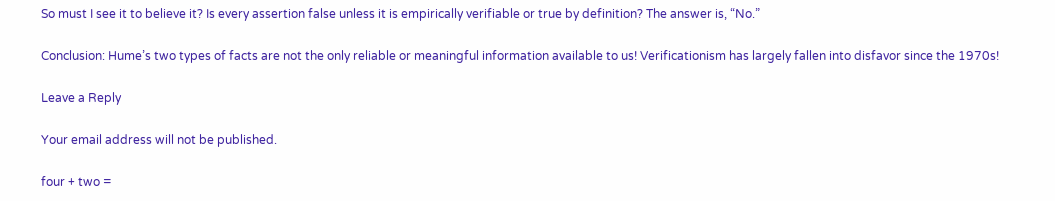So must I see it to believe it? Is every assertion false unless it is empirically verifiable or true by definition? The answer is, “No.”

Conclusion: Hume’s two types of facts are not the only reliable or meaningful information available to us! Verificationism has largely fallen into disfavor since the 1970s!

Leave a Reply

Your email address will not be published.

four + two =